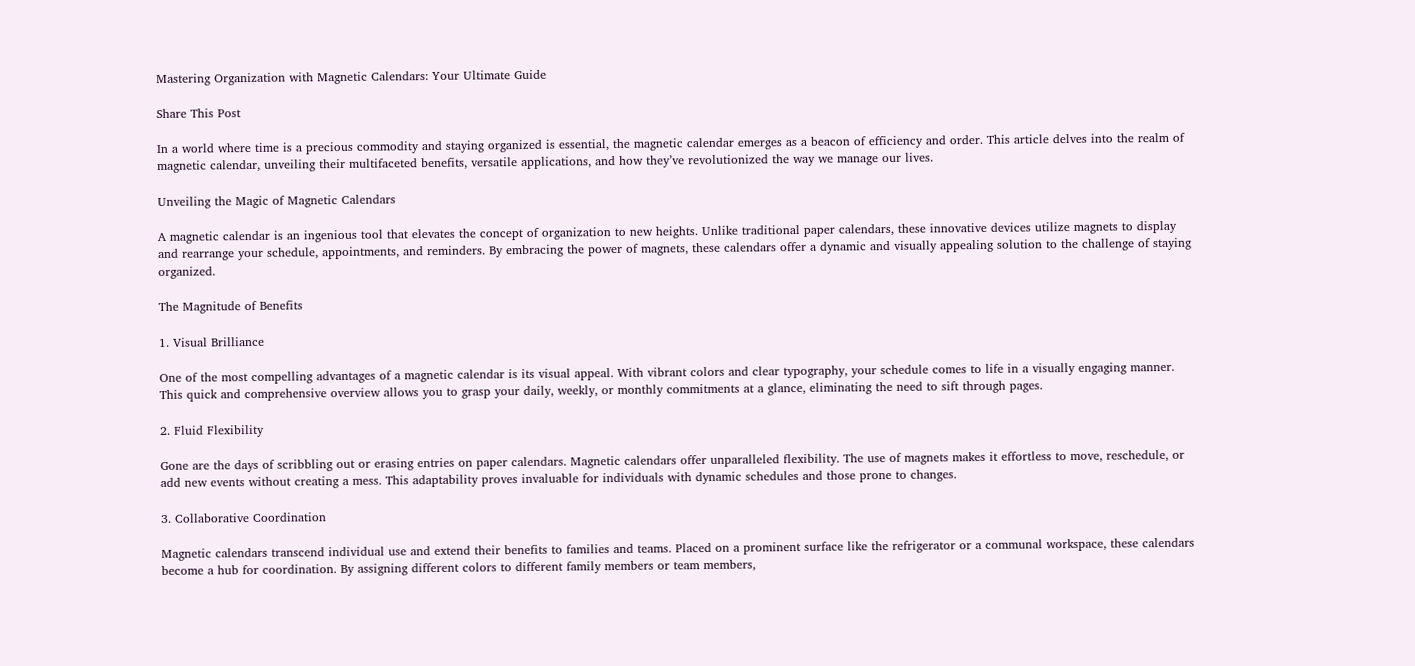Mastering Organization with Magnetic Calendars: Your Ultimate Guide

Share This Post

In a world where time is a precious commodity and staying organized is essential, the magnetic calendar emerges as a beacon of efficiency and order. This article delves into the realm of magnetic calendar, unveiling their multifaceted benefits, versatile applications, and how they’ve revolutionized the way we manage our lives.

Unveiling the Magic of Magnetic Calendars

A magnetic calendar is an ingenious tool that elevates the concept of organization to new heights. Unlike traditional paper calendars, these innovative devices utilize magnets to display and rearrange your schedule, appointments, and reminders. By embracing the power of magnets, these calendars offer a dynamic and visually appealing solution to the challenge of staying organized.

The Magnitude of Benefits

1. Visual Brilliance

One of the most compelling advantages of a magnetic calendar is its visual appeal. With vibrant colors and clear typography, your schedule comes to life in a visually engaging manner. This quick and comprehensive overview allows you to grasp your daily, weekly, or monthly commitments at a glance, eliminating the need to sift through pages.

2. Fluid Flexibility

Gone are the days of scribbling out or erasing entries on paper calendars. Magnetic calendars offer unparalleled flexibility. The use of magnets makes it effortless to move, reschedule, or add new events without creating a mess. This adaptability proves invaluable for individuals with dynamic schedules and those prone to changes.

3. Collaborative Coordination

Magnetic calendars transcend individual use and extend their benefits to families and teams. Placed on a prominent surface like the refrigerator or a communal workspace, these calendars become a hub for coordination. By assigning different colors to different family members or team members,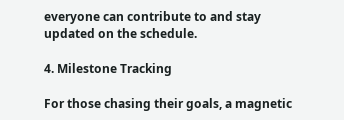everyone can contribute to and stay updated on the schedule.

4. Milestone Tracking

For those chasing their goals, a magnetic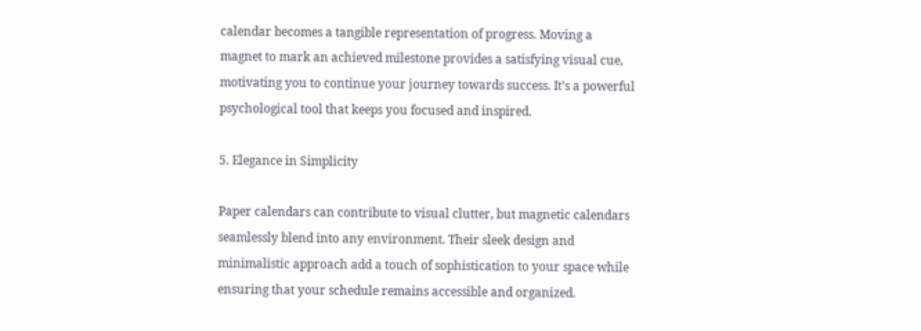calendar becomes a tangible representation of progress. Moving a magnet to mark an achieved milestone provides a satisfying visual cue, motivating you to continue your journey towards success. It’s a powerful psychological tool that keeps you focused and inspired.

5. Elegance in Simplicity

Paper calendars can contribute to visual clutter, but magnetic calendars seamlessly blend into any environment. Their sleek design and minimalistic approach add a touch of sophistication to your space while ensuring that your schedule remains accessible and organized.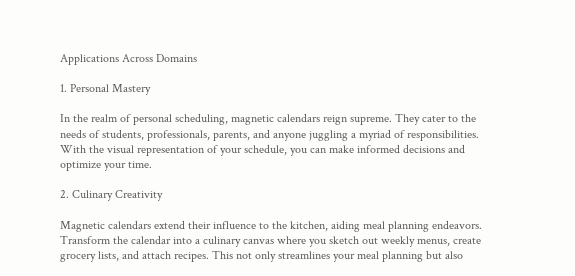Applications Across Domains

1. Personal Mastery

In the realm of personal scheduling, magnetic calendars reign supreme. They cater to the needs of students, professionals, parents, and anyone juggling a myriad of responsibilities. With the visual representation of your schedule, you can make informed decisions and optimize your time.

2. Culinary Creativity

Magnetic calendars extend their influence to the kitchen, aiding meal planning endeavors. Transform the calendar into a culinary canvas where you sketch out weekly menus, create grocery lists, and attach recipes. This not only streamlines your meal planning but also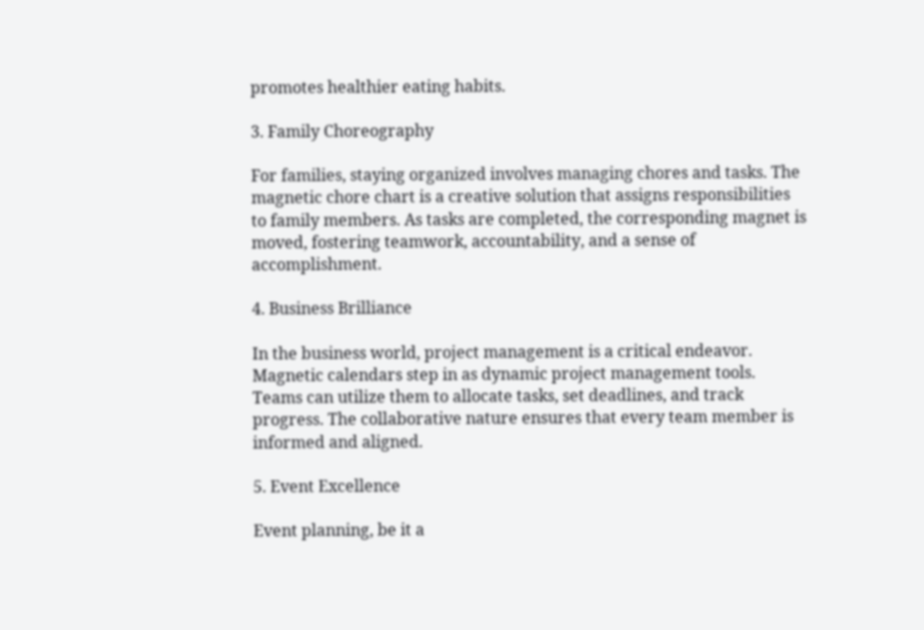promotes healthier eating habits.

3. Family Choreography

For families, staying organized involves managing chores and tasks. The magnetic chore chart is a creative solution that assigns responsibilities to family members. As tasks are completed, the corresponding magnet is moved, fostering teamwork, accountability, and a sense of accomplishment.

4. Business Brilliance

In the business world, project management is a critical endeavor. Magnetic calendars step in as dynamic project management tools. Teams can utilize them to allocate tasks, set deadlines, and track progress. The collaborative nature ensures that every team member is informed and aligned.

5. Event Excellence

Event planning, be it a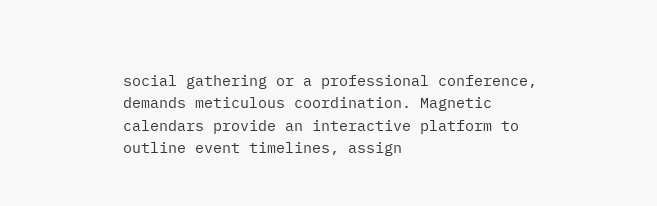social gathering or a professional conference, demands meticulous coordination. Magnetic calendars provide an interactive platform to outline event timelines, assign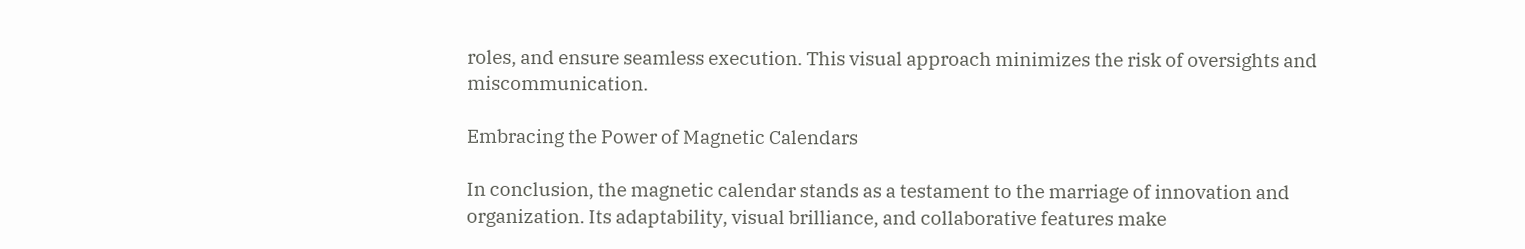roles, and ensure seamless execution. This visual approach minimizes the risk of oversights and miscommunication.

Embracing the Power of Magnetic Calendars

In conclusion, the magnetic calendar stands as a testament to the marriage of innovation and organization. Its adaptability, visual brilliance, and collaborative features make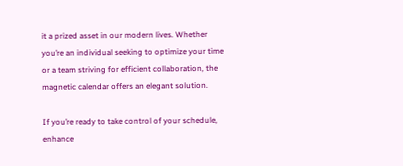it a prized asset in our modern lives. Whether you’re an individual seeking to optimize your time or a team striving for efficient collaboration, the magnetic calendar offers an elegant solution.

If you’re ready to take control of your schedule, enhance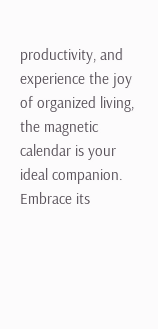productivity, and experience the joy of organized living, the magnetic calendar is your ideal companion. Embrace its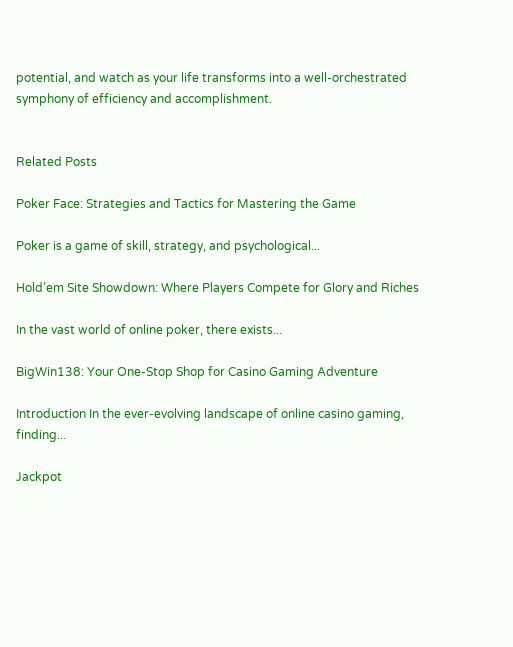potential, and watch as your life transforms into a well-orchestrated symphony of efficiency and accomplishment.


Related Posts

Poker Face: Strategies and Tactics for Mastering the Game

Poker is a game of skill, strategy, and psychological...

Hold’em Site Showdown: Where Players Compete for Glory and Riches

In the vast world of online poker, there exists...

BigWin138: Your One-Stop Shop for Casino Gaming Adventure

Introduction In the ever-evolving landscape of online casino gaming, finding...

Jackpot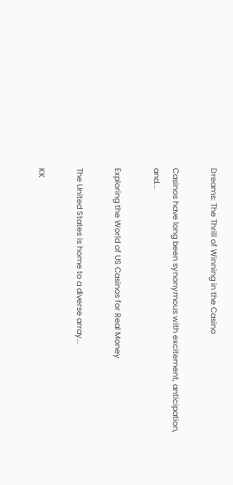Dreams: The Thrill of Winning in the Casino

Casinos have long been synonymous with excitement, anticipation, and...

Exploring the World of US Casinos for Real Money

The United States is home to a diverse array...

KK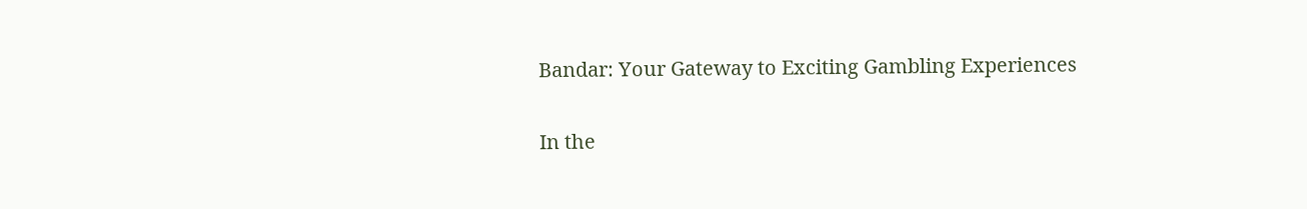Bandar: Your Gateway to Exciting Gambling Experiences

In the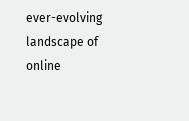ever-evolving landscape of online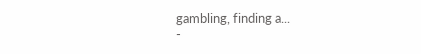gambling, finding a...
-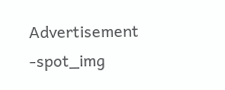Advertisement -spot_img